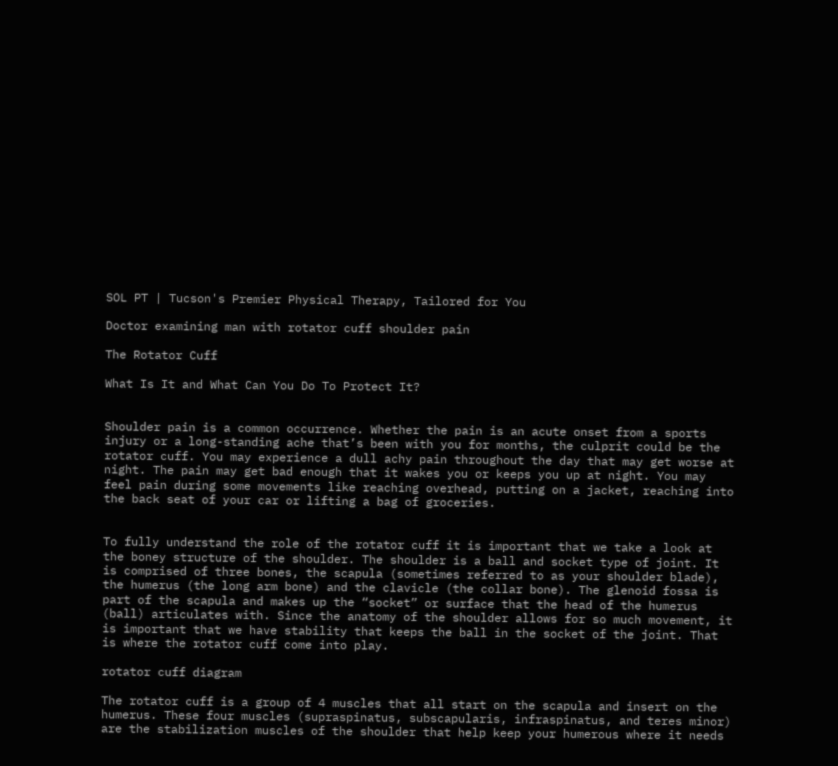SOL PT | Tucson's Premier Physical Therapy, Tailored for You

Doctor examining man with rotator cuff shoulder pain

The Rotator Cuff

What Is It and What Can You Do To Protect It?


Shoulder pain is a common occurrence. Whether the pain is an acute onset from a sports injury or a long-standing ache that’s been with you for months, the culprit could be the rotator cuff. You may experience a dull achy pain throughout the day that may get worse at night. The pain may get bad enough that it wakes you or keeps you up at night. You may feel pain during some movements like reaching overhead, putting on a jacket, reaching into the back seat of your car or lifting a bag of groceries.


To fully understand the role of the rotator cuff it is important that we take a look at the boney structure of the shoulder. The shoulder is a ball and socket type of joint. It is comprised of three bones, the scapula (sometimes referred to as your shoulder blade), the humerus (the long arm bone) and the clavicle (the collar bone). The glenoid fossa is part of the scapula and makes up the “socket” or surface that the head of the humerus (ball) articulates with. Since the anatomy of the shoulder allows for so much movement, it is important that we have stability that keeps the ball in the socket of the joint. That is where the rotator cuff come into play.

rotator cuff diagram

The rotator cuff is a group of 4 muscles that all start on the scapula and insert on the humerus. These four muscles (supraspinatus, subscapularis, infraspinatus, and teres minor) are the stabilization muscles of the shoulder that help keep your humerous where it needs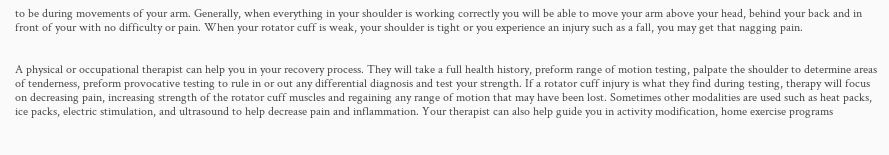to be during movements of your arm. Generally, when everything in your shoulder is working correctly you will be able to move your arm above your head, behind your back and in front of your with no difficulty or pain. When your rotator cuff is weak, your shoulder is tight or you experience an injury such as a fall, you may get that nagging pain.


A physical or occupational therapist can help you in your recovery process. They will take a full health history, preform range of motion testing, palpate the shoulder to determine areas of tenderness, preform provocative testing to rule in or out any differential diagnosis and test your strength. If a rotator cuff injury is what they find during testing, therapy will focus on decreasing pain, increasing strength of the rotator cuff muscles and regaining any range of motion that may have been lost. Sometimes other modalities are used such as heat packs, ice packs, electric stimulation, and ultrasound to help decrease pain and inflammation. Your therapist can also help guide you in activity modification, home exercise programs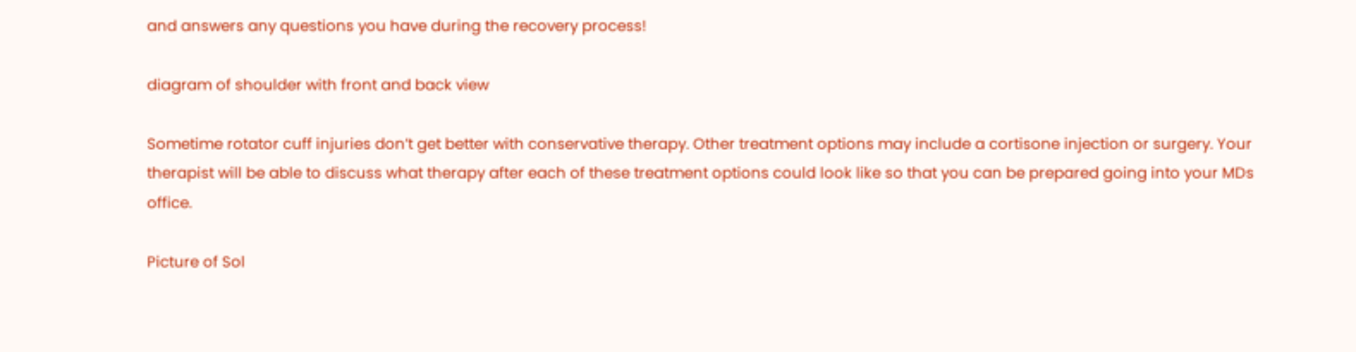and answers any questions you have during the recovery process!

diagram of shoulder with front and back view

Sometime rotator cuff injuries don’t get better with conservative therapy. Other treatment options may include a cortisone injection or surgery. Your therapist will be able to discuss what therapy after each of these treatment options could look like so that you can be prepared going into your MDs office.

Picture of Sol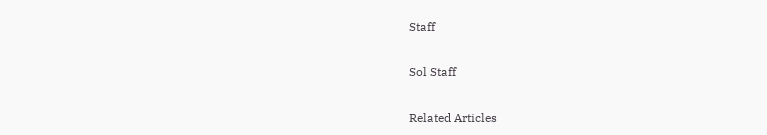Staff

Sol Staff

Related Articles